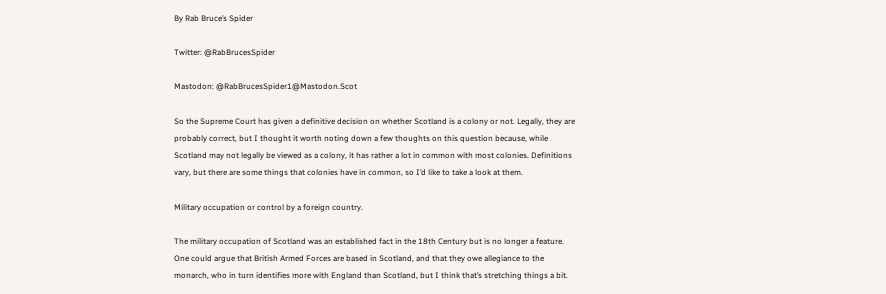By Rab Bruce’s Spider

Twitter: @RabBrucesSpider

Mastodon: @RabBrucesSpider1@Mastodon.Scot

So the Supreme Court has given a definitive decision on whether Scotland is a colony or not. Legally, they are probably correct, but I thought it worth noting down a few thoughts on this question because, while Scotland may not legally be viewed as a colony, it has rather a lot in common with most colonies. Definitions vary, but there are some things that colonies have in common, so I’d like to take a look at them.

Military occupation or control by a foreign country.

The military occupation of Scotland was an established fact in the 18th Century but is no longer a feature. One could argue that British Armed Forces are based in Scotland, and that they owe allegiance to the monarch, who in turn identifies more with England than Scotland, but I think that’s stretching things a bit.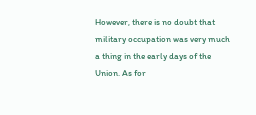However, there is no doubt that military occupation was very much a thing in the early days of the Union. As for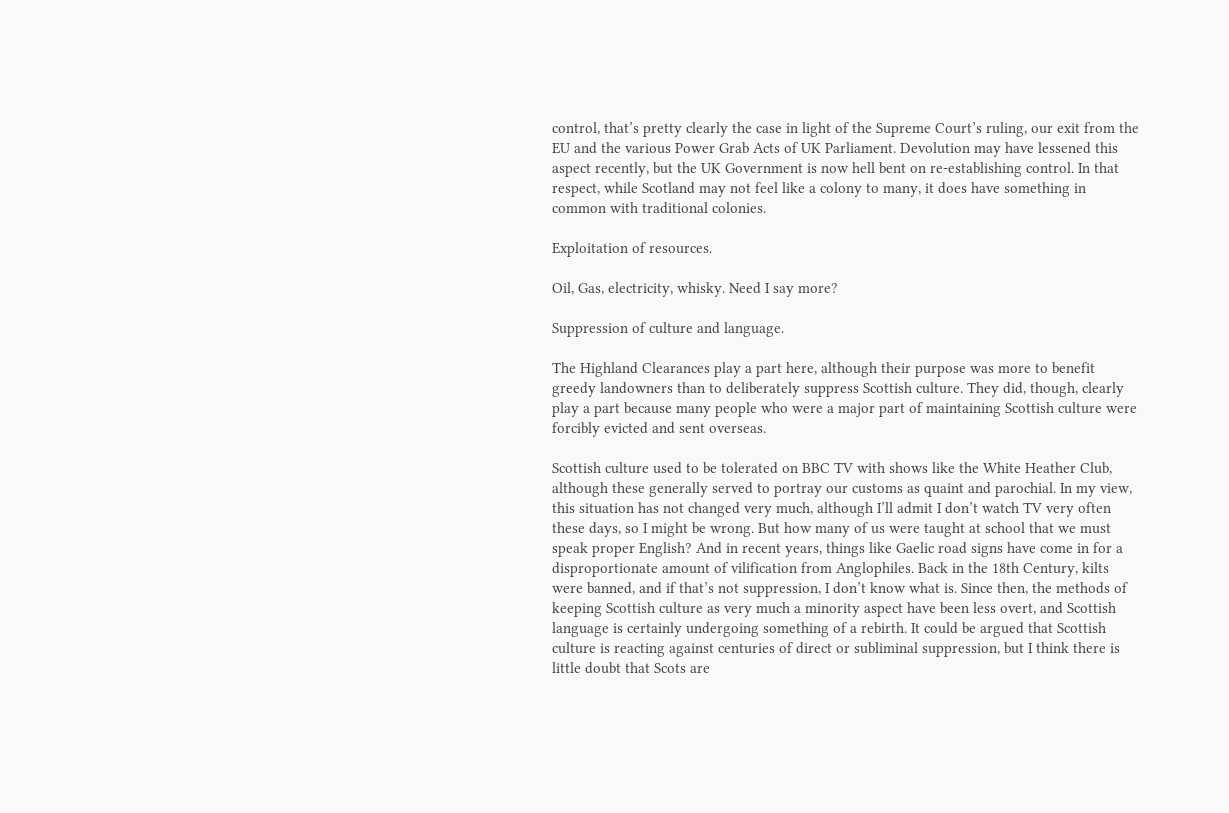control, that’s pretty clearly the case in light of the Supreme Court’s ruling, our exit from the EU and the various Power Grab Acts of UK Parliament. Devolution may have lessened this aspect recently, but the UK Government is now hell bent on re-establishing control. In that respect, while Scotland may not feel like a colony to many, it does have something in common with traditional colonies.

Exploitation of resources.

Oil, Gas, electricity, whisky. Need I say more?

Suppression of culture and language.

The Highland Clearances play a part here, although their purpose was more to benefit greedy landowners than to deliberately suppress Scottish culture. They did, though, clearly play a part because many people who were a major part of maintaining Scottish culture were forcibly evicted and sent overseas.

Scottish culture used to be tolerated on BBC TV with shows like the White Heather Club, although these generally served to portray our customs as quaint and parochial. In my view, this situation has not changed very much, although I’ll admit I don’t watch TV very often these days, so I might be wrong. But how many of us were taught at school that we must speak proper English? And in recent years, things like Gaelic road signs have come in for a disproportionate amount of vilification from Anglophiles. Back in the 18th Century, kilts were banned, and if that’s not suppression, I don’t know what is. Since then, the methods of keeping Scottish culture as very much a minority aspect have been less overt, and Scottish language is certainly undergoing something of a rebirth. It could be argued that Scottish culture is reacting against centuries of direct or subliminal suppression, but I think there is little doubt that Scots are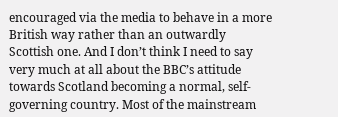encouraged via the media to behave in a more British way rather than an outwardly Scottish one. And I don’t think I need to say very much at all about the BBC’s attitude towards Scotland becoming a normal, self-governing country. Most of the mainstream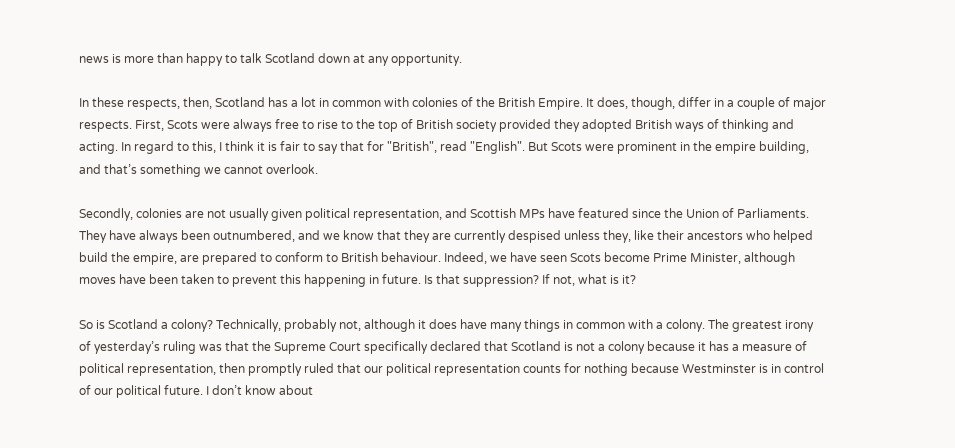news is more than happy to talk Scotland down at any opportunity.

In these respects, then, Scotland has a lot in common with colonies of the British Empire. It does, though, differ in a couple of major respects. First, Scots were always free to rise to the top of British society provided they adopted British ways of thinking and acting. In regard to this, I think it is fair to say that for "British", read "English". But Scots were prominent in the empire building, and that’s something we cannot overlook.

Secondly, colonies are not usually given political representation, and Scottish MPs have featured since the Union of Parliaments. They have always been outnumbered, and we know that they are currently despised unless they, like their ancestors who helped build the empire, are prepared to conform to British behaviour. Indeed, we have seen Scots become Prime Minister, although moves have been taken to prevent this happening in future. Is that suppression? If not, what is it?

So is Scotland a colony? Technically, probably not, although it does have many things in common with a colony. The greatest irony of yesterday’s ruling was that the Supreme Court specifically declared that Scotland is not a colony because it has a measure of political representation, then promptly ruled that our political representation counts for nothing because Westminster is in control of our political future. I don’t know about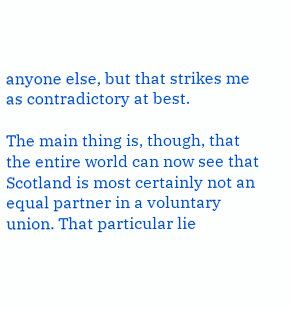anyone else, but that strikes me as contradictory at best.

The main thing is, though, that the entire world can now see that Scotland is most certainly not an equal partner in a voluntary union. That particular lie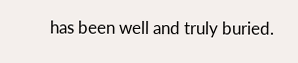has been well and truly buried.